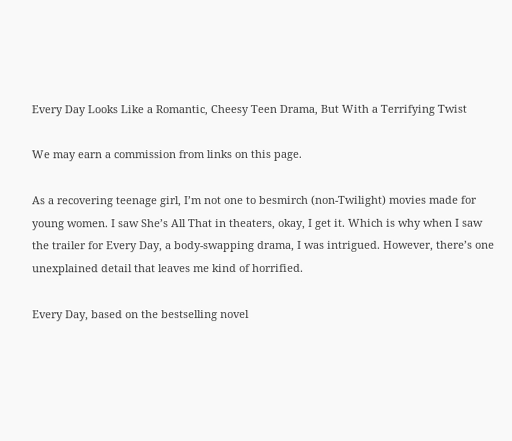Every Day Looks Like a Romantic, Cheesy Teen Drama, But With a Terrifying Twist

We may earn a commission from links on this page.

As a recovering teenage girl, I’m not one to besmirch (non-Twilight) movies made for young women. I saw She’s All That in theaters, okay, I get it. Which is why when I saw the trailer for Every Day, a body-swapping drama, I was intrigued. However, there’s one unexplained detail that leaves me kind of horrified.

Every Day, based on the bestselling novel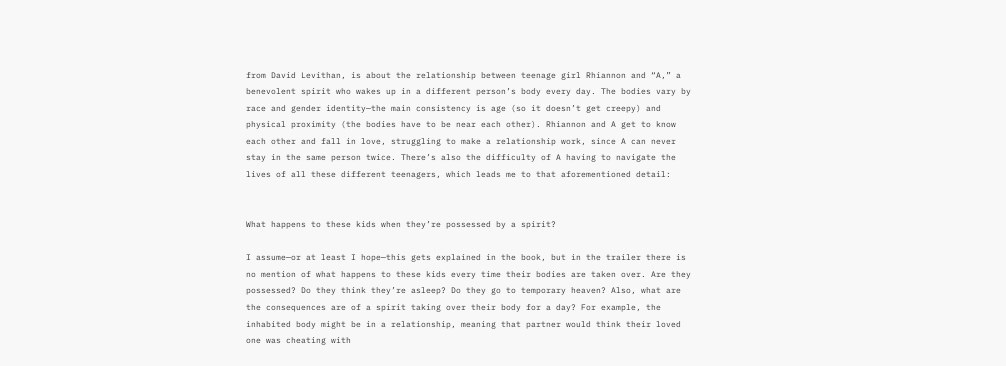from David Levithan, is about the relationship between teenage girl Rhiannon and “A,” a benevolent spirit who wakes up in a different person’s body every day. The bodies vary by race and gender identity—the main consistency is age (so it doesn’t get creepy) and physical proximity (the bodies have to be near each other). Rhiannon and A get to know each other and fall in love, struggling to make a relationship work, since A can never stay in the same person twice. There’s also the difficulty of A having to navigate the lives of all these different teenagers, which leads me to that aforementioned detail:


What happens to these kids when they’re possessed by a spirit?

I assume—or at least I hope—this gets explained in the book, but in the trailer there is no mention of what happens to these kids every time their bodies are taken over. Are they possessed? Do they think they’re asleep? Do they go to temporary heaven? Also, what are the consequences are of a spirit taking over their body for a day? For example, the inhabited body might be in a relationship, meaning that partner would think their loved one was cheating with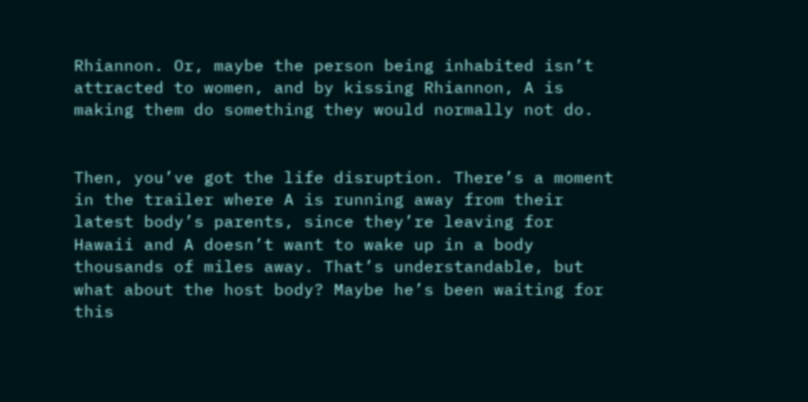Rhiannon. Or, maybe the person being inhabited isn’t attracted to women, and by kissing Rhiannon, A is making them do something they would normally not do.


Then, you’ve got the life disruption. There’s a moment in the trailer where A is running away from their latest body’s parents, since they’re leaving for Hawaii and A doesn’t want to wake up in a body thousands of miles away. That’s understandable, but what about the host body? Maybe he’s been waiting for this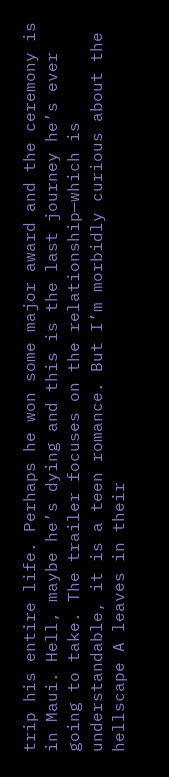trip his entire life. Perhaps he won some major award and the ceremony is in Maui. Hell, maybe he’s dying and this is the last journey he’s ever going to take. The trailer focuses on the relationship—which is understandable, it is a teen romance. But I’m morbidly curious about the hellscape A leaves in their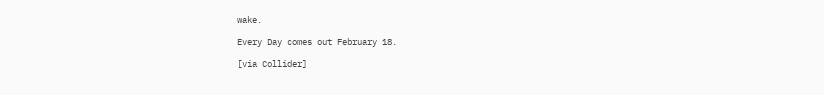wake.

Every Day comes out February 18.

[via Collider]